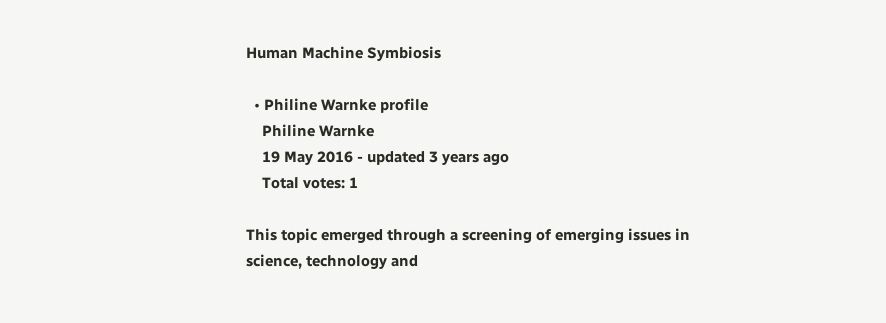Human Machine Symbiosis

  • Philine Warnke profile
    Philine Warnke
    19 May 2016 - updated 3 years ago
    Total votes: 1

This topic emerged through a screening of emerging issues in science, technology and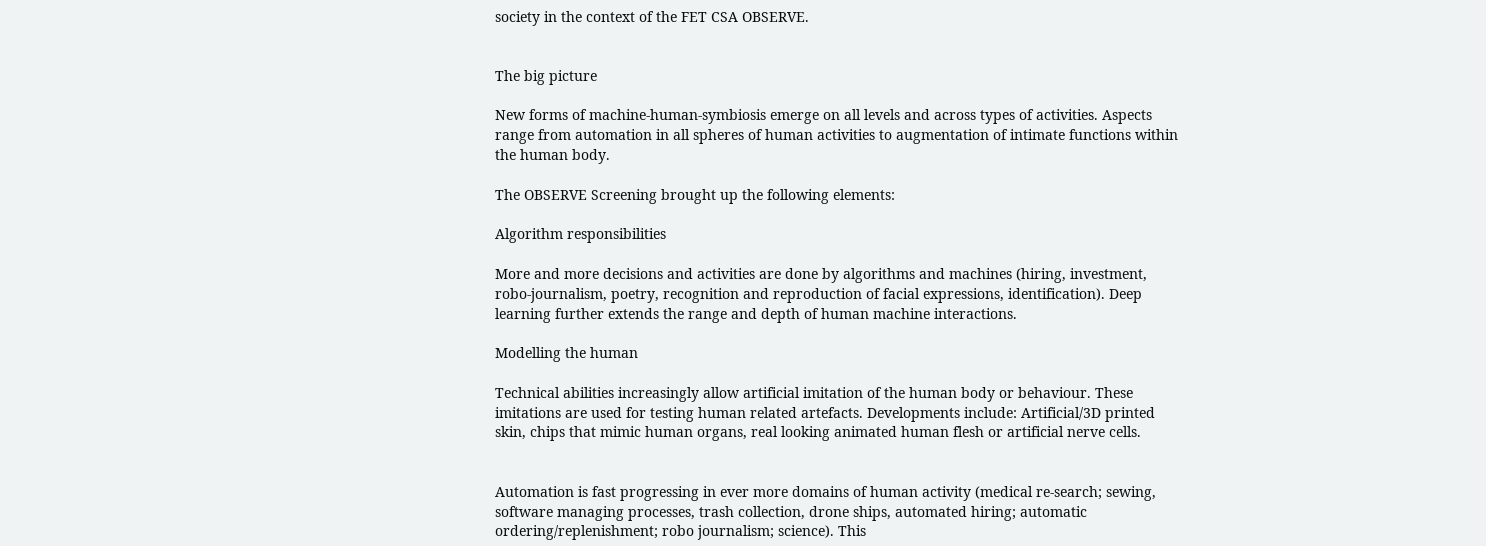society in the context of the FET CSA OBSERVE.


The big picture

New forms of machine-human-symbiosis emerge on all levels and across types of activities. Aspects range from automation in all spheres of human activities to augmentation of intimate functions within the human body.

The OBSERVE Screening brought up the following elements:

Algorithm responsibilities

More and more decisions and activities are done by algorithms and machines (hiring, investment, robo-journalism, poetry, recognition and reproduction of facial expressions, identification). Deep learning further extends the range and depth of human machine interactions.

Modelling the human

Technical abilities increasingly allow artificial imitation of the human body or behaviour. These imitations are used for testing human related artefacts. Developments include: Artificial/3D printed skin, chips that mimic human organs, real looking animated human flesh or artificial nerve cells.


Automation is fast progressing in ever more domains of human activity (medical re-search; sewing, software managing processes, trash collection, drone ships, automated hiring; automatic ordering/replenishment; robo journalism; science). This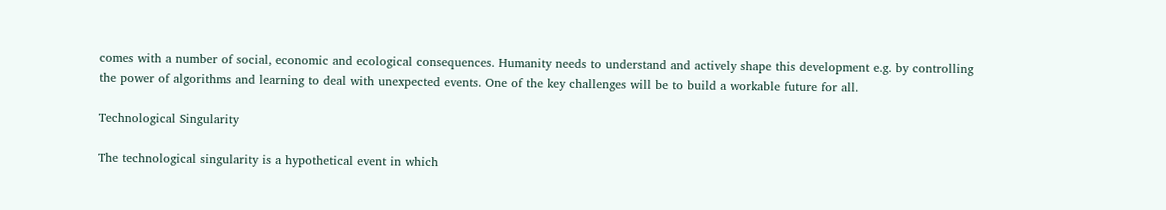comes with a number of social, economic and ecological consequences. Humanity needs to understand and actively shape this development e.g. by controlling the power of algorithms and learning to deal with unexpected events. One of the key challenges will be to build a workable future for all.

Technological Singularity

The technological singularity is a hypothetical event in which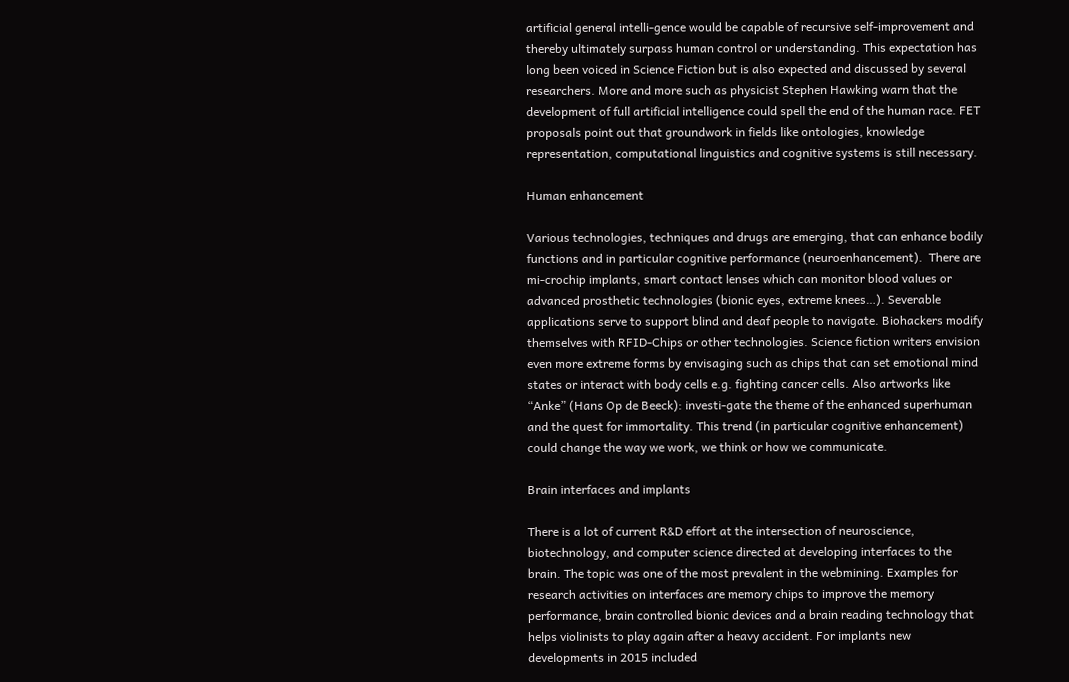artificial general intelli-gence would be capable of recursive self-improvement and thereby ultimately surpass human control or understanding. This expectation has long been voiced in Science Fiction but is also expected and discussed by several researchers. More and more such as physicist Stephen Hawking warn that the development of full artificial intelligence could spell the end of the human race. FET proposals point out that groundwork in fields like ontologies, knowledge representation, computational linguistics and cognitive systems is still necessary.

Human enhancement

Various technologies, techniques and drugs are emerging, that can enhance bodily functions and in particular cognitive performance (neuroenhancement).  There are mi-crochip implants, smart contact lenses which can monitor blood values or advanced prosthetic technologies (bionic eyes, extreme knees…). Severable applications serve to support blind and deaf people to navigate. Biohackers modify themselves with RFID-Chips or other technologies. Science fiction writers envision even more extreme forms by envisaging such as chips that can set emotional mind states or interact with body cells e.g. fighting cancer cells. Also artworks like “Anke” (Hans Op de Beeck): investi-gate the theme of the enhanced superhuman and the quest for immortality. This trend (in particular cognitive enhancement) could change the way we work, we think or how we communicate.

Brain interfaces and implants

There is a lot of current R&D effort at the intersection of neuroscience, biotechnology, and computer science directed at developing interfaces to the brain. The topic was one of the most prevalent in the webmining. Examples for research activities on interfaces are memory chips to improve the memory performance, brain controlled bionic devices and a brain reading technology that helps violinists to play again after a heavy accident. For implants new developments in 2015 included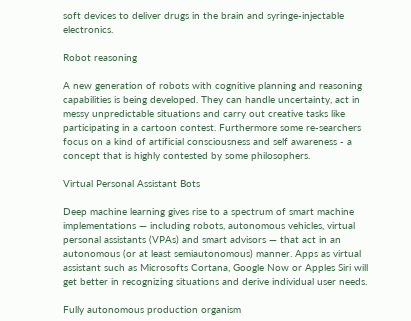soft devices to deliver drugs in the brain and syringe-injectable electronics.

Robot reasoning

A new generation of robots with cognitive planning and reasoning capabilities is being developed. They can handle uncertainty, act in messy unpredictable situations and carry out creative tasks like participating in a cartoon contest. Furthermore some re-searchers focus on a kind of artificial consciousness and self awareness - a concept that is highly contested by some philosophers.

Virtual Personal Assistant Bots

Deep machine learning gives rise to a spectrum of smart machine implementations — including robots, autonomous vehicles, virtual personal assistants (VPAs) and smart advisors — that act in an autonomous (or at least semiautonomous) manner. Apps as virtual assistant such as Microsofts Cortana, Google Now or Apples Siri will get better in recognizing situations and derive individual user needs.

Fully autonomous production organism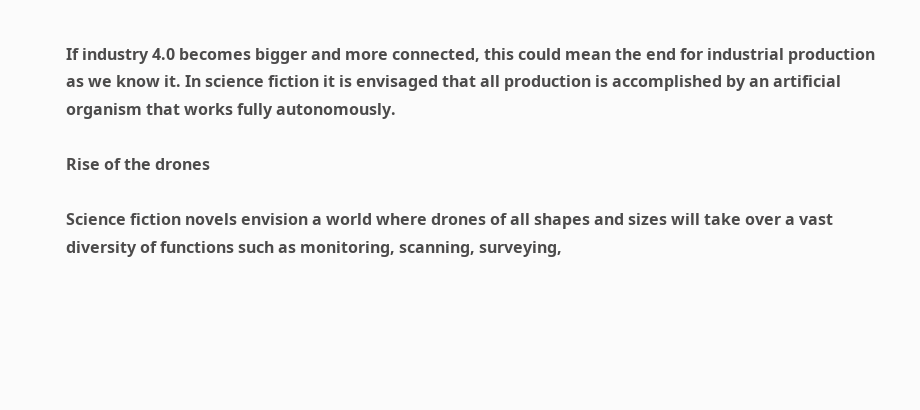If industry 4.0 becomes bigger and more connected, this could mean the end for industrial production as we know it. In science fiction it is envisaged that all production is accomplished by an artificial organism that works fully autonomously.

Rise of the drones

Science fiction novels envision a world where drones of all shapes and sizes will take over a vast diversity of functions such as monitoring, scanning, surveying,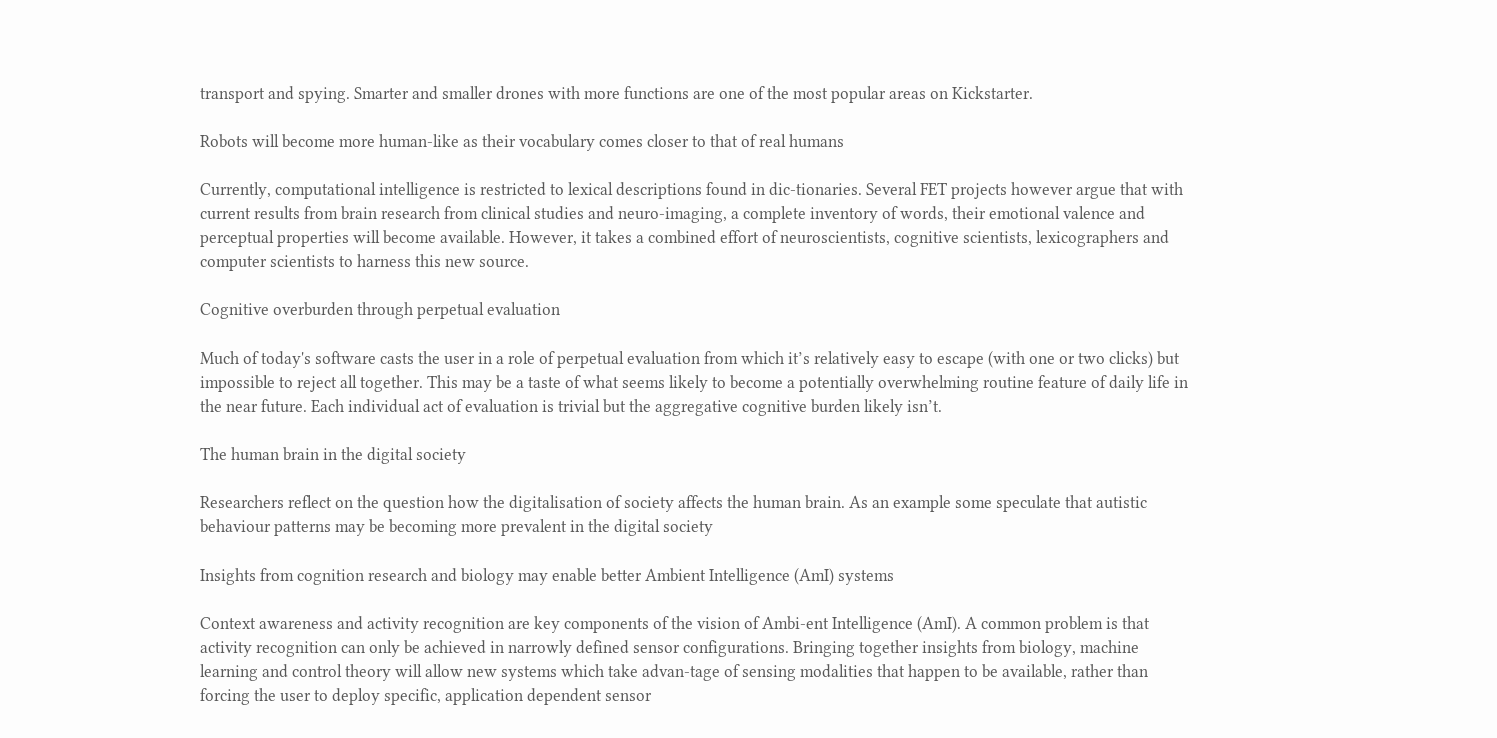transport and spying. Smarter and smaller drones with more functions are one of the most popular areas on Kickstarter.

Robots will become more human-like as their vocabulary comes closer to that of real humans

Currently, computational intelligence is restricted to lexical descriptions found in dic-tionaries. Several FET projects however argue that with current results from brain research from clinical studies and neuro-imaging, a complete inventory of words, their emotional valence and perceptual properties will become available. However, it takes a combined effort of neuroscientists, cognitive scientists, lexicographers and computer scientists to harness this new source.

Cognitive overburden through perpetual evaluation

Much of today's software casts the user in a role of perpetual evaluation from which it’s relatively easy to escape (with one or two clicks) but impossible to reject all together. This may be a taste of what seems likely to become a potentially overwhelming routine feature of daily life in the near future. Each individual act of evaluation is trivial but the aggregative cognitive burden likely isn’t.

The human brain in the digital society

Researchers reflect on the question how the digitalisation of society affects the human brain. As an example some speculate that autistic behaviour patterns may be becoming more prevalent in the digital society

Insights from cognition research and biology may enable better Ambient Intelligence (AmI) systems

Context awareness and activity recognition are key components of the vision of Ambi-ent Intelligence (AmI). A common problem is that activity recognition can only be achieved in narrowly defined sensor configurations. Bringing together insights from biology, machine learning and control theory will allow new systems which take advan-tage of sensing modalities that happen to be available, rather than forcing the user to deploy specific, application dependent sensor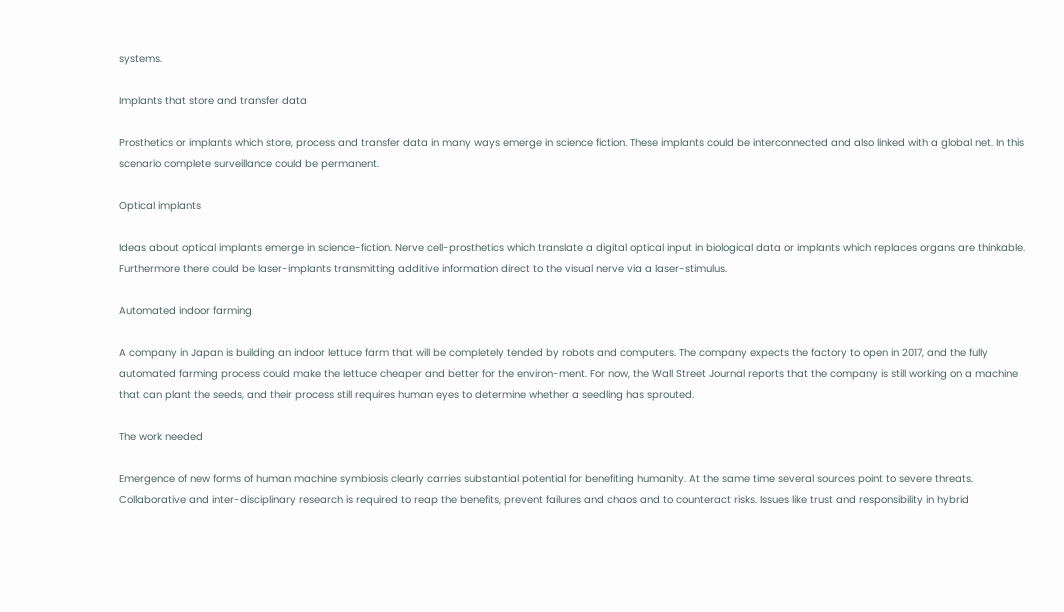systems.

Implants that store and transfer data

Prosthetics or implants which store, process and transfer data in many ways emerge in science fiction. These implants could be interconnected and also linked with a global net. In this scenario complete surveillance could be permanent.

Optical implants

Ideas about optical implants emerge in science-fiction. Nerve cell-prosthetics which translate a digital optical input in biological data or implants which replaces organs are thinkable. Furthermore there could be laser-implants transmitting additive information direct to the visual nerve via a laser-stimulus.

Automated indoor farming

A company in Japan is building an indoor lettuce farm that will be completely tended by robots and computers. The company expects the factory to open in 2017, and the fully automated farming process could make the lettuce cheaper and better for the environ-ment. For now, the Wall Street Journal reports that the company is still working on a machine that can plant the seeds, and their process still requires human eyes to determine whether a seedling has sprouted.

The work needed

Emergence of new forms of human machine symbiosis clearly carries substantial potential for benefiting humanity. At the same time several sources point to severe threats. Collaborative and inter-disciplinary research is required to reap the benefits, prevent failures and chaos and to counteract risks. Issues like trust and responsibility in hybrid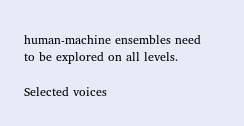human-machine ensembles need to be explored on all levels.

Selected voices